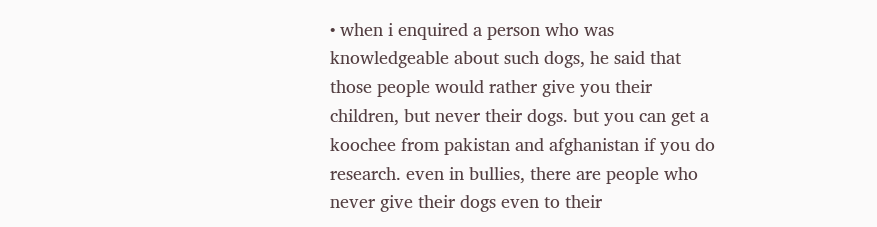• when i enquired a person who was knowledgeable about such dogs, he said that those people would rather give you their children, but never their dogs. but you can get a koochee from pakistan and afghanistan if you do research. even in bullies, there are people who never give their dogs even to their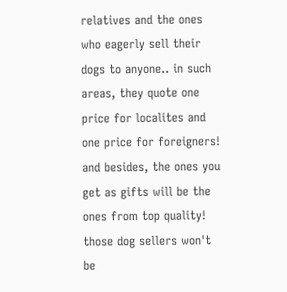relatives and the ones who eagerly sell their dogs to anyone.. in such areas, they quote one price for localites and one price for foreigners! and besides, the ones you get as gifts will be the ones from top quality! those dog sellers won't be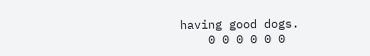having good dogs.
    0 0 0 0 0 0